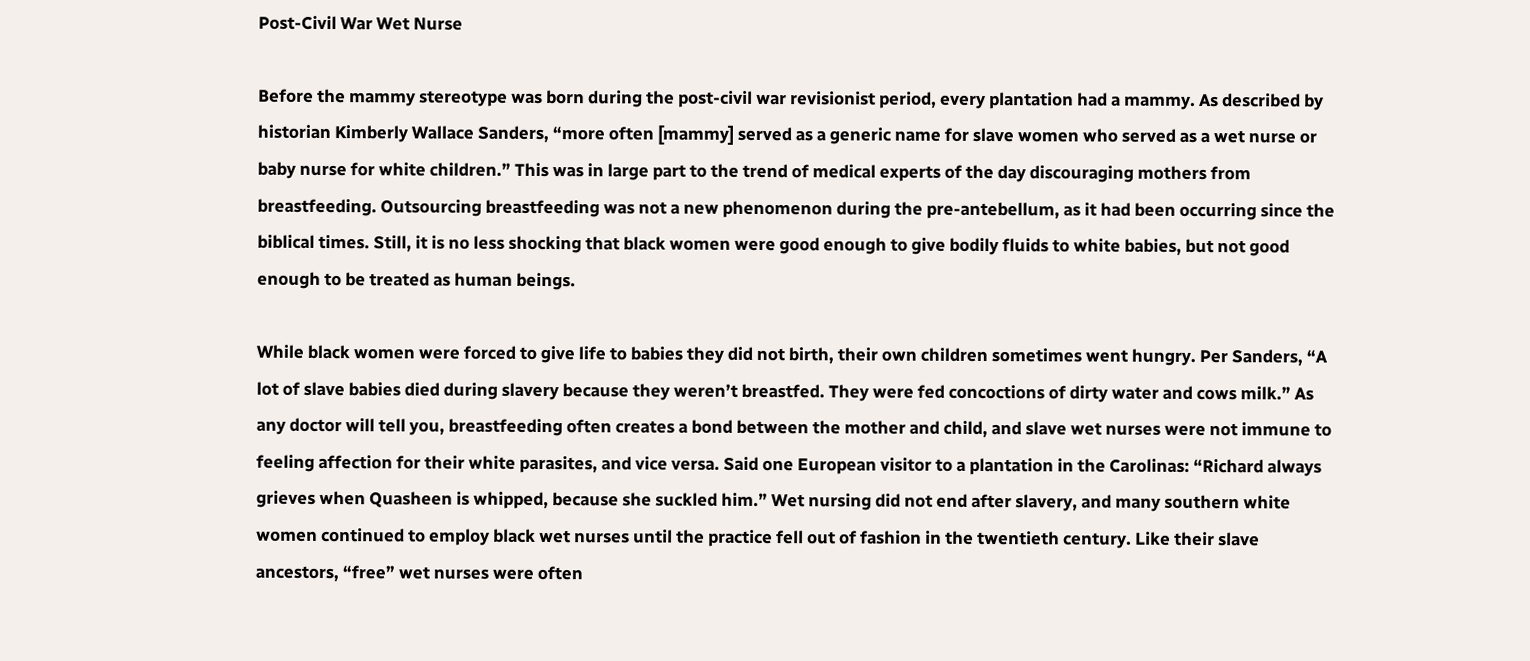Post-Civil War Wet Nurse

Before the mammy stereotype was born during the post-civil war revisionist period, every plantation had a mammy. As described by historian Kimberly Wallace Sanders, “more often [mammy] served as a generic name for slave women who served as a wet nurse or baby nurse for white children.” This was in large part to the trend of medical experts of the day discouraging mothers from breastfeeding. Outsourcing breastfeeding was not a new phenomenon during the pre-antebellum, as it had been occurring since the biblical times. Still, it is no less shocking that black women were good enough to give bodily fluids to white babies, but not good enough to be treated as human beings.

While black women were forced to give life to babies they did not birth, their own children sometimes went hungry. Per Sanders, “A lot of slave babies died during slavery because they weren’t breastfed. They were fed concoctions of dirty water and cows milk.” As any doctor will tell you, breastfeeding often creates a bond between the mother and child, and slave wet nurses were not immune to feeling affection for their white parasites, and vice versa. Said one European visitor to a plantation in the Carolinas: “Richard always grieves when Quasheen is whipped, because she suckled him.” Wet nursing did not end after slavery, and many southern white women continued to employ black wet nurses until the practice fell out of fashion in the twentieth century. Like their slave ancestors, “free” wet nurses were often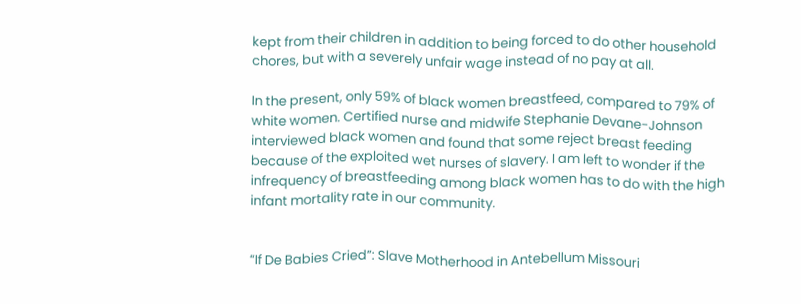kept from their children in addition to being forced to do other household chores, but with a severely unfair wage instead of no pay at all.

In the present, only 59% of black women breastfeed, compared to 79% of white women. Certified nurse and midwife Stephanie Devane-Johnson interviewed black women and found that some reject breast feeding because of the exploited wet nurses of slavery. I am left to wonder if the infrequency of breastfeeding among black women has to do with the high infant mortality rate in our community.


“If De Babies Cried”: Slave Motherhood in Antebellum Missouri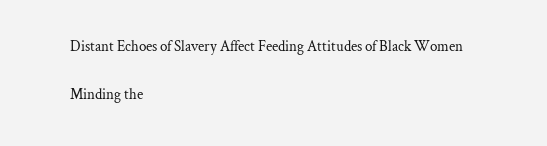Distant Echoes of Slavery Affect Feeding Attitudes of Black Women

Minding the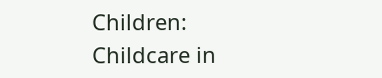Children: Childcare in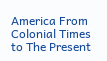America From Colonial Times to The Present